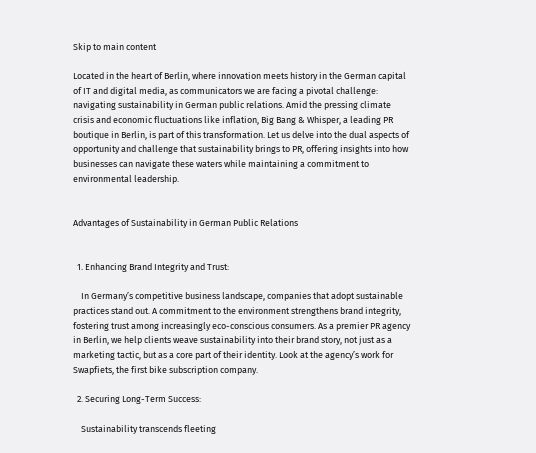Skip to main content

Located in the heart of Berlin, where innovation meets history in the German capital of IT and digital media, as communicators we are facing a pivotal challenge: navigating sustainability in German public relations. Amid the pressing climate crisis and economic fluctuations like inflation, Big Bang & Whisper, a leading PR boutique in Berlin, is part of this transformation. Let us delve into the dual aspects of opportunity and challenge that sustainability brings to PR, offering insights into how businesses can navigate these waters while maintaining a commitment to environmental leadership.


Advantages of Sustainability in German Public Relations


  1. Enhancing Brand Integrity and Trust:

    In Germany’s competitive business landscape, companies that adopt sustainable practices stand out. A commitment to the environment strengthens brand integrity, fostering trust among increasingly eco-conscious consumers. As a premier PR agency in Berlin, we help clients weave sustainability into their brand story, not just as a marketing tactic, but as a core part of their identity. Look at the agency’s work for Swapfiets, the first bike subscription company.

  2. Securing Long-Term Success:

    Sustainability transcends fleeting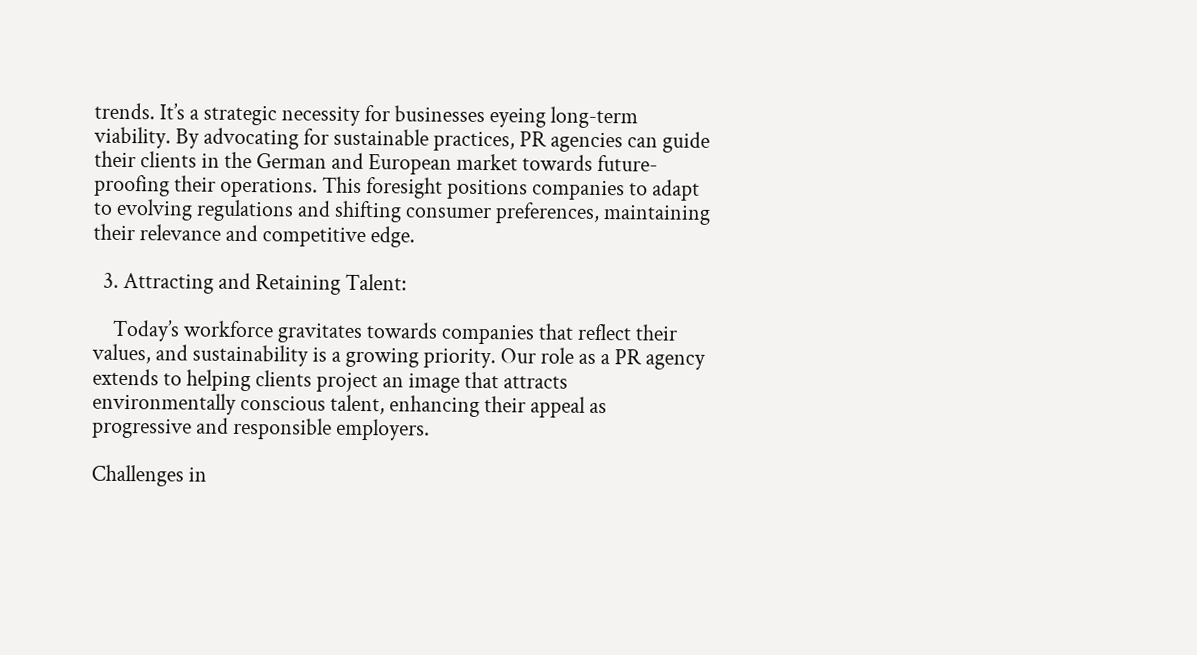trends. It’s a strategic necessity for businesses eyeing long-term viability. By advocating for sustainable practices, PR agencies can guide their clients in the German and European market towards future-proofing their operations. This foresight positions companies to adapt to evolving regulations and shifting consumer preferences, maintaining their relevance and competitive edge.

  3. Attracting and Retaining Talent:

    Today’s workforce gravitates towards companies that reflect their values, and sustainability is a growing priority. Our role as a PR agency extends to helping clients project an image that attracts environmentally conscious talent, enhancing their appeal as progressive and responsible employers.

Challenges in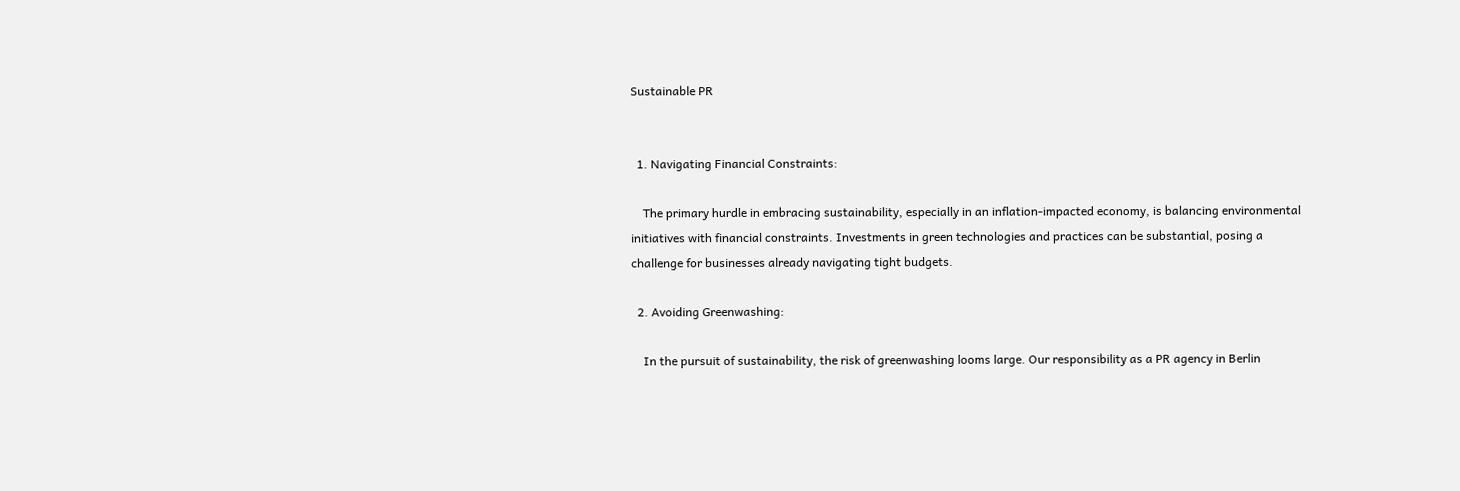Sustainable PR


  1. Navigating Financial Constraints:

    The primary hurdle in embracing sustainability, especially in an inflation-impacted economy, is balancing environmental initiatives with financial constraints. Investments in green technologies and practices can be substantial, posing a challenge for businesses already navigating tight budgets.

  2. Avoiding Greenwashing:

    In the pursuit of sustainability, the risk of greenwashing looms large. Our responsibility as a PR agency in Berlin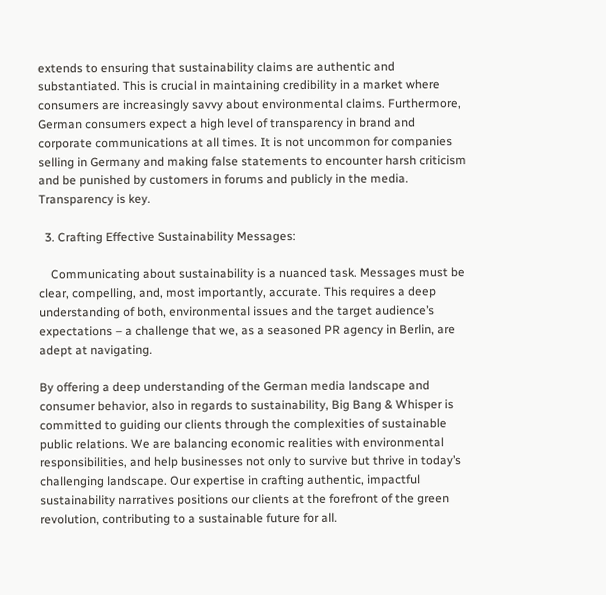extends to ensuring that sustainability claims are authentic and substantiated. This is crucial in maintaining credibility in a market where consumers are increasingly savvy about environmental claims. Furthermore, German consumers expect a high level of transparency in brand and corporate communications at all times. It is not uncommon for companies selling in Germany and making false statements to encounter harsh criticism and be punished by customers in forums and publicly in the media. Transparency is key.

  3. Crafting Effective Sustainability Messages:

    Communicating about sustainability is a nuanced task. Messages must be clear, compelling, and, most importantly, accurate. This requires a deep understanding of both, environmental issues and the target audience’s expectations – a challenge that we, as a seasoned PR agency in Berlin, are adept at navigating.

By offering a deep understanding of the German media landscape and consumer behavior, also in regards to sustainability, Big Bang & Whisper is committed to guiding our clients through the complexities of sustainable public relations. We are balancing economic realities with environmental responsibilities, and help businesses not only to survive but thrive in today’s challenging landscape. Our expertise in crafting authentic, impactful sustainability narratives positions our clients at the forefront of the green revolution, contributing to a sustainable future for all.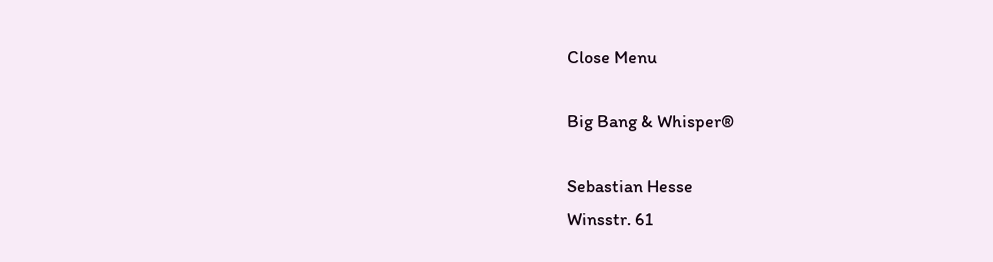Close Menu

Big Bang & Whisper®

Sebastian Hesse
Winsstr. 61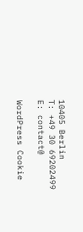10405 Berlin
T: +49 30 69202499
E: contact@

WordPress Cookie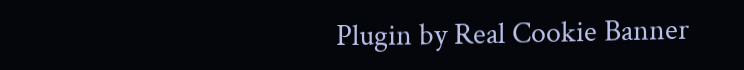Plugin by Real Cookie Banner